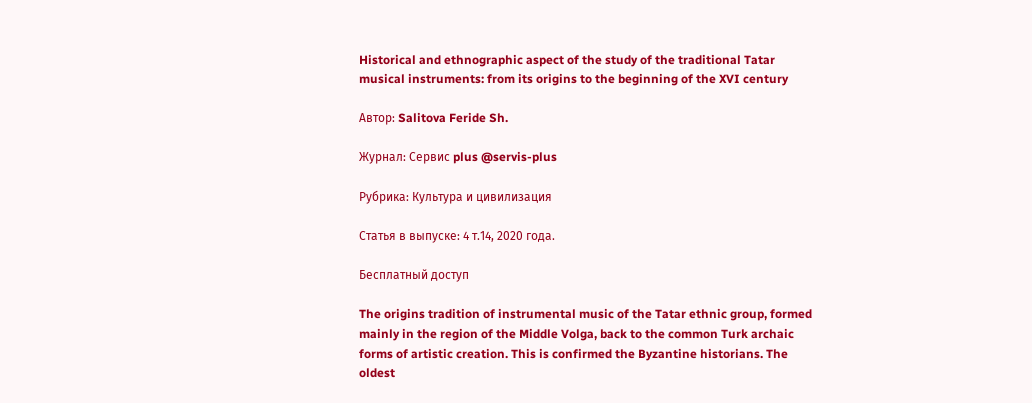Historical and ethnographic aspect of the study of the traditional Tatar musical instruments: from its origins to the beginning of the XVI century

Автор: Salitova Feride Sh.

Журнал: Сервис plus @servis-plus

Рубрика: Культура и цивилизация

Статья в выпуске: 4 т.14, 2020 года.

Бесплатный доступ

The origins tradition of instrumental music of the Tatar ethnic group, formed mainly in the region of the Middle Volga, back to the common Turk archaic forms of artistic creation. This is confirmed the Byzantine historians. The oldest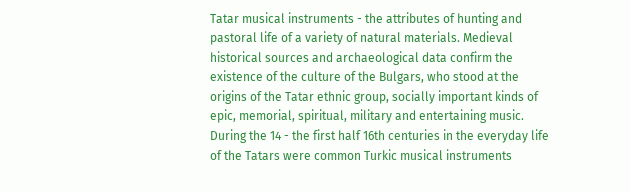Tatar musical instruments - the attributes of hunting and pastoral life of a variety of natural materials. Medieval historical sources and archaeological data confirm the existence of the culture of the Bulgars, who stood at the origins of the Tatar ethnic group, socially important kinds of epic, memorial, spiritual, military and entertaining music. During the 14 - the first half 16th centuries in the everyday life of the Tatars were common Turkic musical instruments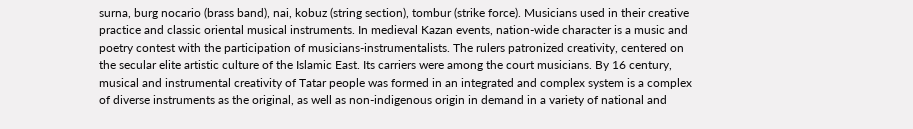surna, burg nocario (brass band), nai, kobuz (string section), tombur (strike force). Musicians used in their creative practice and classic oriental musical instruments. In medieval Kazan events, nation-wide character is a music and poetry contest with the participation of musicians-instrumentalists. The rulers patronized creativity, centered on the secular elite artistic culture of the Islamic East. Its carriers were among the court musicians. By 16 century, musical and instrumental creativity of Tatar people was formed in an integrated and complex system is a complex of diverse instruments as the original, as well as non-indigenous origin in demand in a variety of national and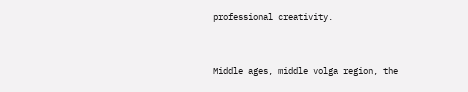professional creativity.


Middle ages, middle volga region, the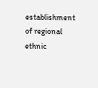establishment of regional ethnic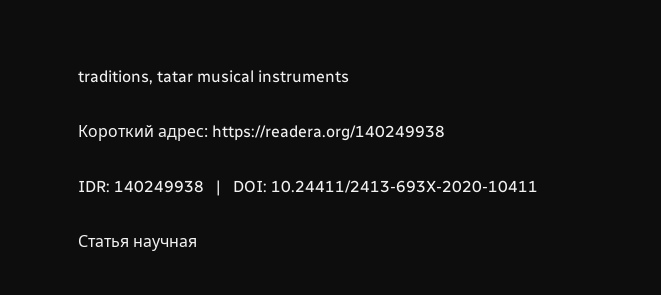traditions, tatar musical instruments

Короткий адрес: https://readera.org/140249938

IDR: 140249938   |   DOI: 10.24411/2413-693X-2020-10411

Статья научная